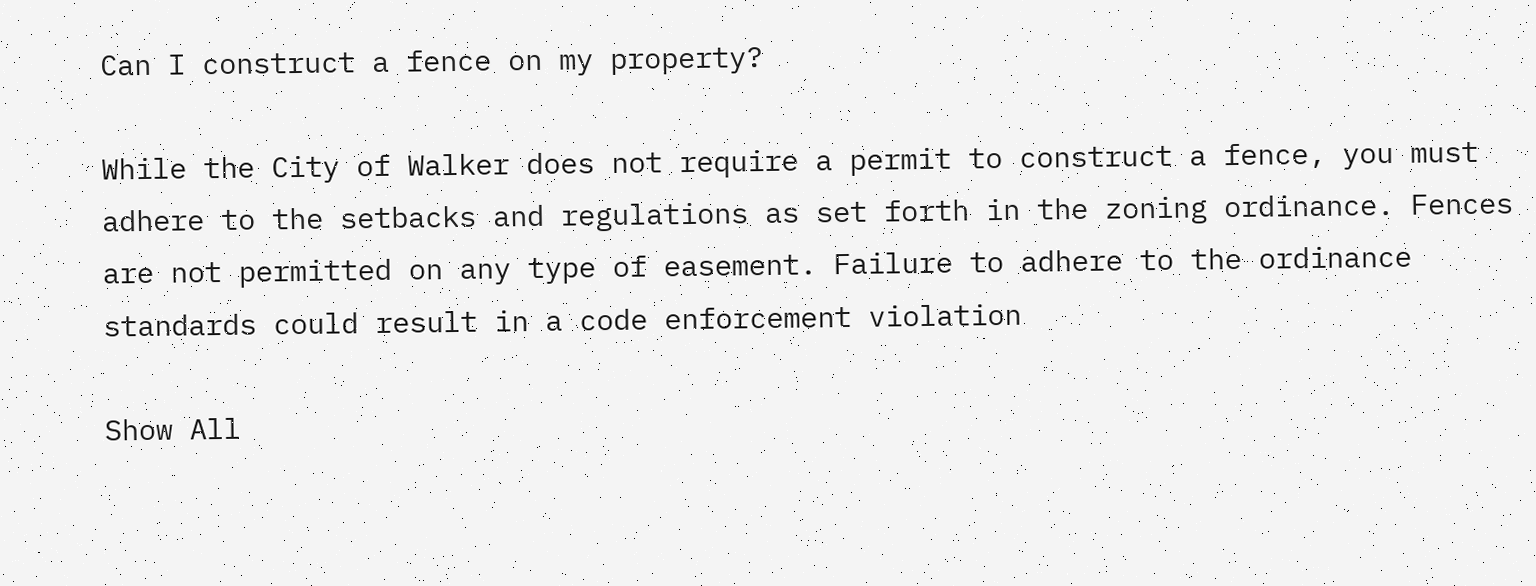Can I construct a fence on my property?

While the City of Walker does not require a permit to construct a fence, you must adhere to the setbacks and regulations as set forth in the zoning ordinance. Fences are not permitted on any type of easement. Failure to adhere to the ordinance standards could result in a code enforcement violation

Show All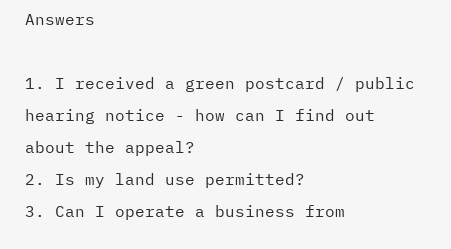Answers

1. I received a green postcard / public hearing notice - how can I find out about the appeal?
2. Is my land use permitted?
3. Can I operate a business from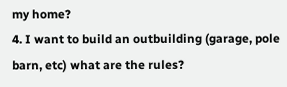my home?
4. I want to build an outbuilding (garage, pole barn, etc) what are the rules?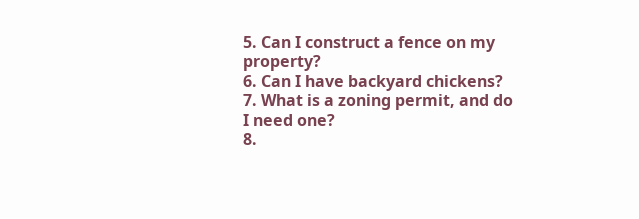5. Can I construct a fence on my property?
6. Can I have backyard chickens?
7. What is a zoning permit, and do I need one?
8.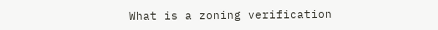What is a zoning verification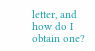letter, and how do I obtain one?